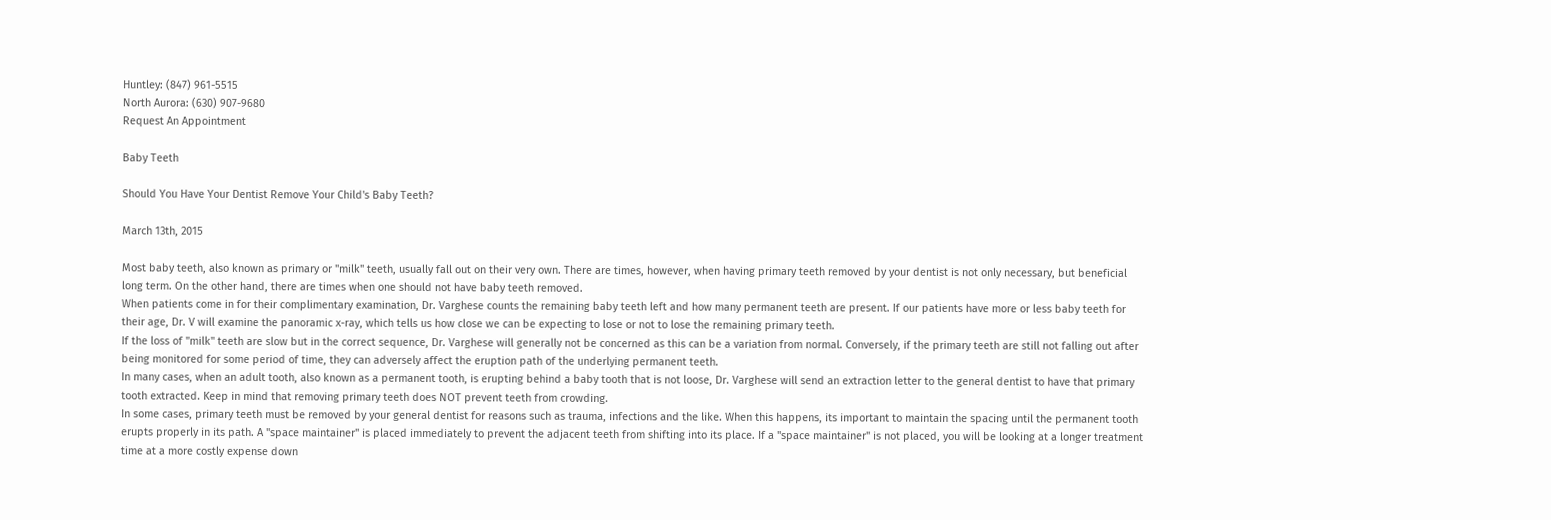Huntley: (847) 961-5515
North Aurora: (630) 907-9680
Request An Appointment

Baby Teeth

Should You Have Your Dentist Remove Your Child's Baby Teeth?

March 13th, 2015

Most baby teeth, also known as primary or "milk" teeth, usually fall out on their very own. There are times, however, when having primary teeth removed by your dentist is not only necessary, but beneficial long term. On the other hand, there are times when one should not have baby teeth removed.
When patients come in for their complimentary examination, Dr. Varghese counts the remaining baby teeth left and how many permanent teeth are present. If our patients have more or less baby teeth for their age, Dr. V will examine the panoramic x-ray, which tells us how close we can be expecting to lose or not to lose the remaining primary teeth.
If the loss of "milk" teeth are slow but in the correct sequence, Dr. Varghese will generally not be concerned as this can be a variation from normal. Conversely, if the primary teeth are still not falling out after being monitored for some period of time, they can adversely affect the eruption path of the underlying permanent teeth.
In many cases, when an adult tooth, also known as a permanent tooth, is erupting behind a baby tooth that is not loose, Dr. Varghese will send an extraction letter to the general dentist to have that primary tooth extracted. Keep in mind that removing primary teeth does NOT prevent teeth from crowding.
In some cases, primary teeth must be removed by your general dentist for reasons such as trauma, infections and the like. When this happens, its important to maintain the spacing until the permanent tooth erupts properly in its path. A "space maintainer" is placed immediately to prevent the adjacent teeth from shifting into its place. If a "space maintainer" is not placed, you will be looking at a longer treatment time at a more costly expense down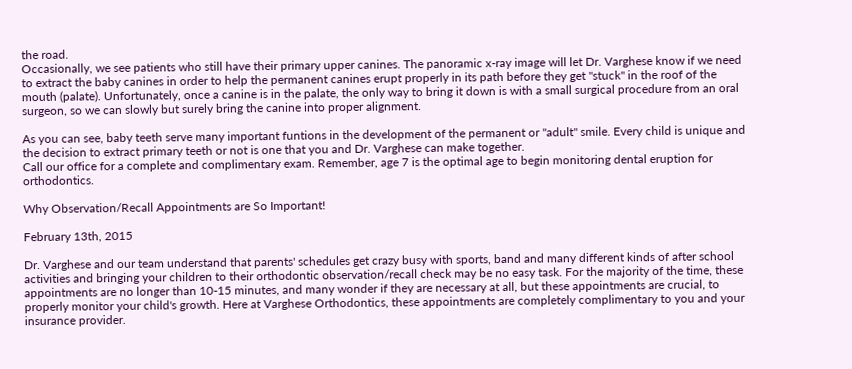the road.
Occasionally, we see patients who still have their primary upper canines. The panoramic x-ray image will let Dr. Varghese know if we need to extract the baby canines in order to help the permanent canines erupt properly in its path before they get "stuck" in the roof of the mouth (palate). Unfortunately, once a canine is in the palate, the only way to bring it down is with a small surgical procedure from an oral surgeon, so we can slowly but surely bring the canine into proper alignment.

As you can see, baby teeth serve many important funtions in the development of the permanent or "adult" smile. Every child is unique and the decision to extract primary teeth or not is one that you and Dr. Varghese can make together.
Call our office for a complete and complimentary exam. Remember, age 7 is the optimal age to begin monitoring dental eruption for orthodontics.

Why Observation/Recall Appointments are So Important!

February 13th, 2015

Dr. Varghese and our team understand that parents' schedules get crazy busy with sports, band and many different kinds of after school activities and bringing your children to their orthodontic observation/recall check may be no easy task. For the majority of the time, these appointments are no longer than 10-15 minutes, and many wonder if they are necessary at all, but these appointments are crucial, to properly monitor your child's growth. Here at Varghese Orthodontics, these appointments are completely complimentary to you and your insurance provider.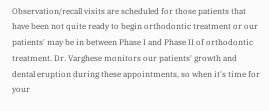Observation/recall visits are scheduled for those patients that have been not quite ready to begin orthodontic treatment or our patients' may be in between Phase I and Phase II of orthodontic treatment. Dr. Varghese monitors our patients' growth and dental eruption during these appointments, so when it's time for your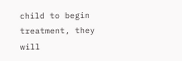child to begin treatment, they will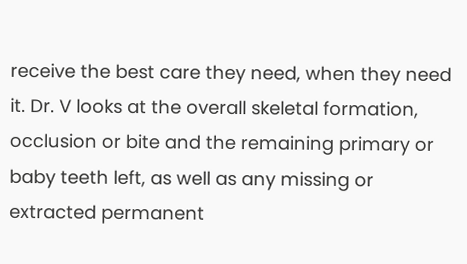receive the best care they need, when they need it. Dr. V looks at the overall skeletal formation, occlusion or bite and the remaining primary or baby teeth left, as well as any missing or extracted permanent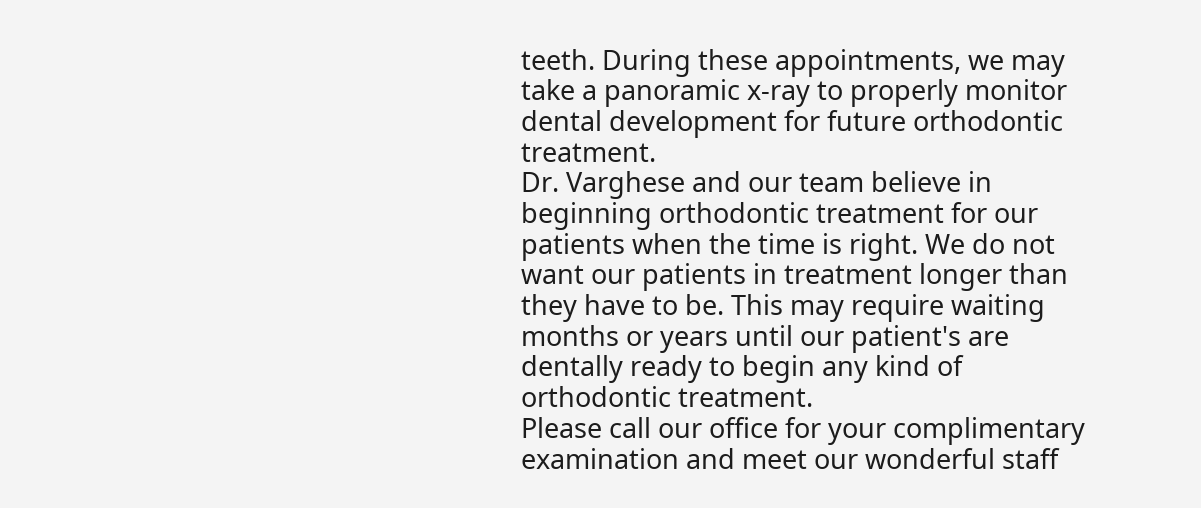teeth. During these appointments, we may take a panoramic x-ray to properly monitor dental development for future orthodontic treatment.
Dr. Varghese and our team believe in beginning orthodontic treatment for our patients when the time is right. We do not want our patients in treatment longer than they have to be. This may require waiting months or years until our patient's are dentally ready to begin any kind of orthodontic treatment.
Please call our office for your complimentary examination and meet our wonderful staff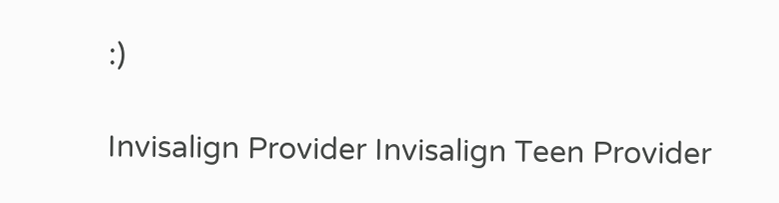:)

Invisalign Provider Invisalign Teen Provider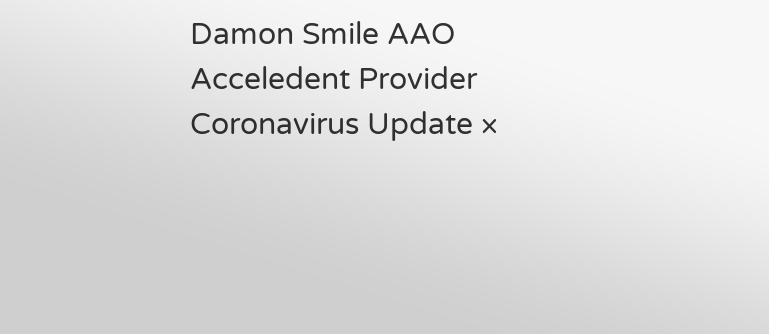Damon Smile AAO Acceledent Provider
Coronavirus Update ×